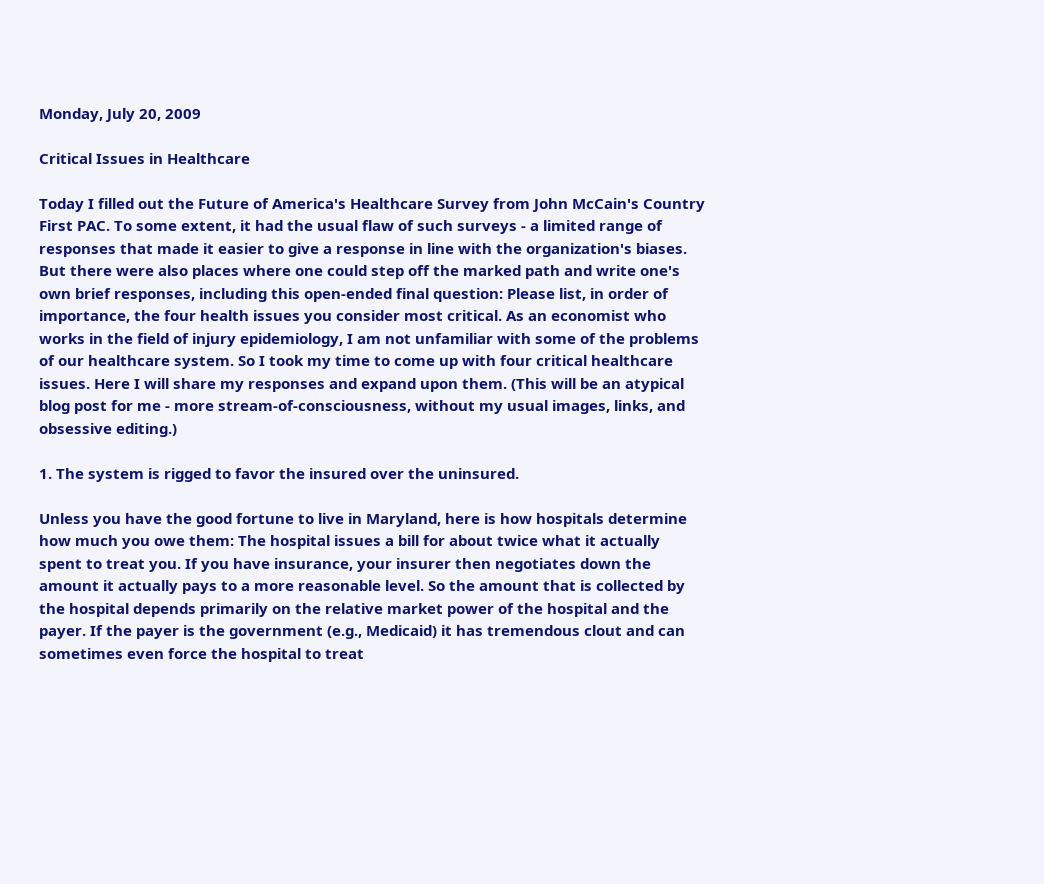Monday, July 20, 2009

Critical Issues in Healthcare

Today I filled out the Future of America's Healthcare Survey from John McCain's Country First PAC. To some extent, it had the usual flaw of such surveys - a limited range of responses that made it easier to give a response in line with the organization's biases. But there were also places where one could step off the marked path and write one's own brief responses, including this open-ended final question: Please list, in order of importance, the four health issues you consider most critical. As an economist who works in the field of injury epidemiology, I am not unfamiliar with some of the problems of our healthcare system. So I took my time to come up with four critical healthcare issues. Here I will share my responses and expand upon them. (This will be an atypical blog post for me - more stream-of-consciousness, without my usual images, links, and obsessive editing.)

1. The system is rigged to favor the insured over the uninsured.

Unless you have the good fortune to live in Maryland, here is how hospitals determine how much you owe them: The hospital issues a bill for about twice what it actually spent to treat you. If you have insurance, your insurer then negotiates down the amount it actually pays to a more reasonable level. So the amount that is collected by the hospital depends primarily on the relative market power of the hospital and the payer. If the payer is the government (e.g., Medicaid) it has tremendous clout and can sometimes even force the hospital to treat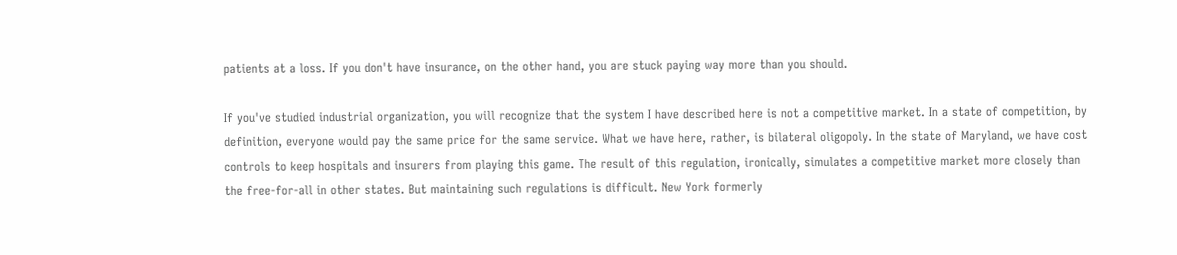patients at a loss. If you don't have insurance, on the other hand, you are stuck paying way more than you should.

If you've studied industrial organization, you will recognize that the system I have described here is not a competitive market. In a state of competition, by definition, everyone would pay the same price for the same service. What we have here, rather, is bilateral oligopoly. In the state of Maryland, we have cost controls to keep hospitals and insurers from playing this game. The result of this regulation, ironically, simulates a competitive market more closely than the free-for-all in other states. But maintaining such regulations is difficult. New York formerly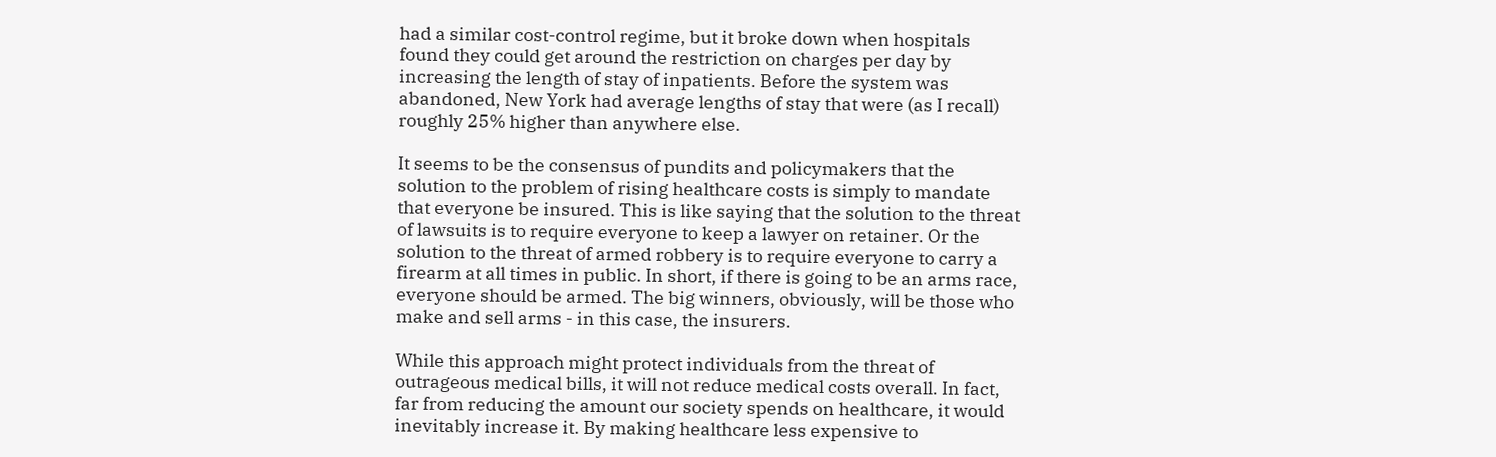had a similar cost-control regime, but it broke down when hospitals found they could get around the restriction on charges per day by increasing the length of stay of inpatients. Before the system was abandoned, New York had average lengths of stay that were (as I recall) roughly 25% higher than anywhere else.

It seems to be the consensus of pundits and policymakers that the solution to the problem of rising healthcare costs is simply to mandate that everyone be insured. This is like saying that the solution to the threat of lawsuits is to require everyone to keep a lawyer on retainer. Or the solution to the threat of armed robbery is to require everyone to carry a firearm at all times in public. In short, if there is going to be an arms race, everyone should be armed. The big winners, obviously, will be those who make and sell arms - in this case, the insurers.

While this approach might protect individuals from the threat of outrageous medical bills, it will not reduce medical costs overall. In fact, far from reducing the amount our society spends on healthcare, it would inevitably increase it. By making healthcare less expensive to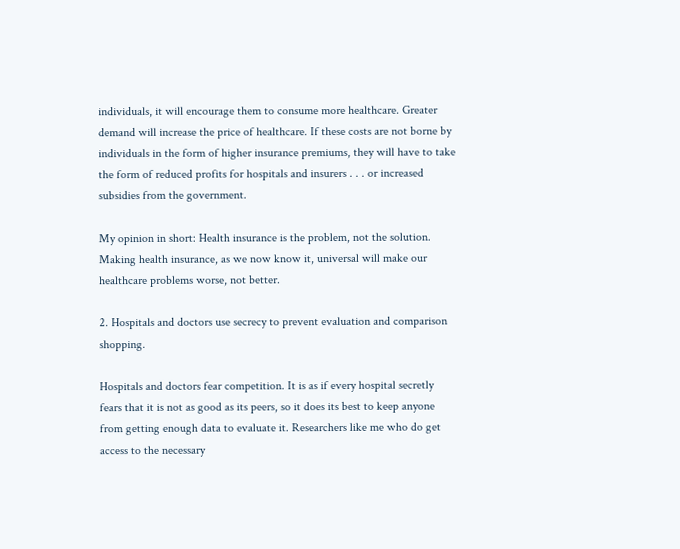individuals, it will encourage them to consume more healthcare. Greater demand will increase the price of healthcare. If these costs are not borne by individuals in the form of higher insurance premiums, they will have to take the form of reduced profits for hospitals and insurers . . . or increased subsidies from the government.

My opinion in short: Health insurance is the problem, not the solution. Making health insurance, as we now know it, universal will make our healthcare problems worse, not better.

2. Hospitals and doctors use secrecy to prevent evaluation and comparison shopping.

Hospitals and doctors fear competition. It is as if every hospital secretly fears that it is not as good as its peers, so it does its best to keep anyone from getting enough data to evaluate it. Researchers like me who do get access to the necessary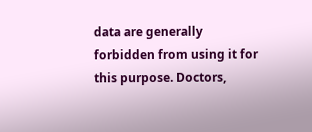data are generally forbidden from using it for this purpose. Doctors,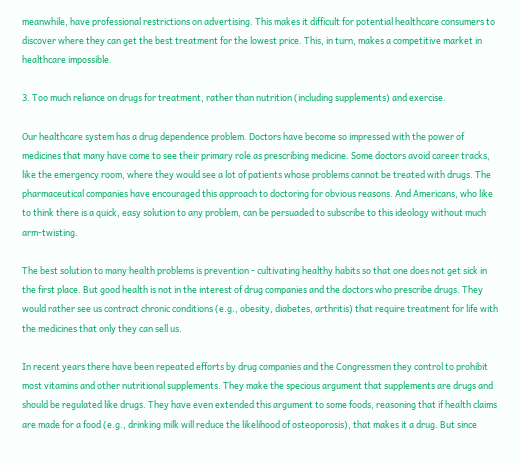meanwhile, have professional restrictions on advertising. This makes it difficult for potential healthcare consumers to discover where they can get the best treatment for the lowest price. This, in turn, makes a competitive market in healthcare impossible.

3. Too much reliance on drugs for treatment, rather than nutrition (including supplements) and exercise.

Our healthcare system has a drug dependence problem. Doctors have become so impressed with the power of medicines that many have come to see their primary role as prescribing medicine. Some doctors avoid career tracks, like the emergency room, where they would see a lot of patients whose problems cannot be treated with drugs. The pharmaceutical companies have encouraged this approach to doctoring for obvious reasons. And Americans, who like to think there is a quick, easy solution to any problem, can be persuaded to subscribe to this ideology without much arm-twisting.

The best solution to many health problems is prevention - cultivating healthy habits so that one does not get sick in the first place. But good health is not in the interest of drug companies and the doctors who prescribe drugs. They would rather see us contract chronic conditions (e.g., obesity, diabetes, arthritis) that require treatment for life with the medicines that only they can sell us.

In recent years there have been repeated efforts by drug companies and the Congressmen they control to prohibit most vitamins and other nutritional supplements. They make the specious argument that supplements are drugs and should be regulated like drugs. They have even extended this argument to some foods, reasoning that if health claims are made for a food (e.g., drinking milk will reduce the likelihood of osteoporosis), that makes it a drug. But since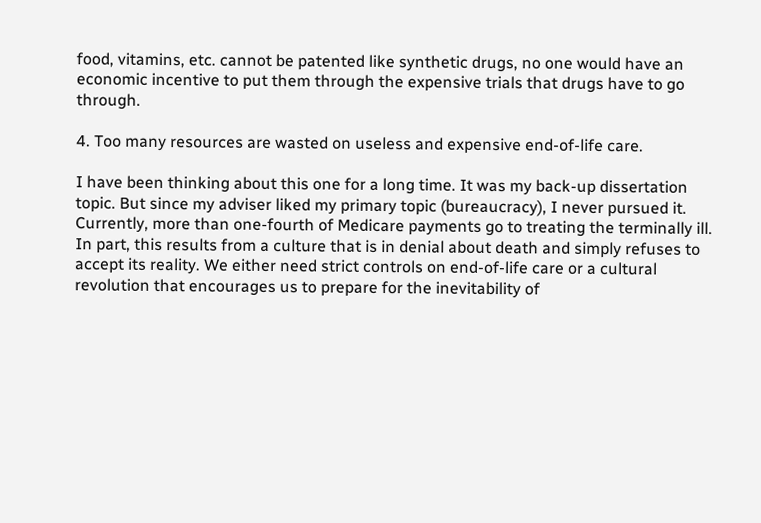food, vitamins, etc. cannot be patented like synthetic drugs, no one would have an economic incentive to put them through the expensive trials that drugs have to go through.

4. Too many resources are wasted on useless and expensive end-of-life care.

I have been thinking about this one for a long time. It was my back-up dissertation topic. But since my adviser liked my primary topic (bureaucracy), I never pursued it. Currently, more than one-fourth of Medicare payments go to treating the terminally ill. In part, this results from a culture that is in denial about death and simply refuses to accept its reality. We either need strict controls on end-of-life care or a cultural revolution that encourages us to prepare for the inevitability of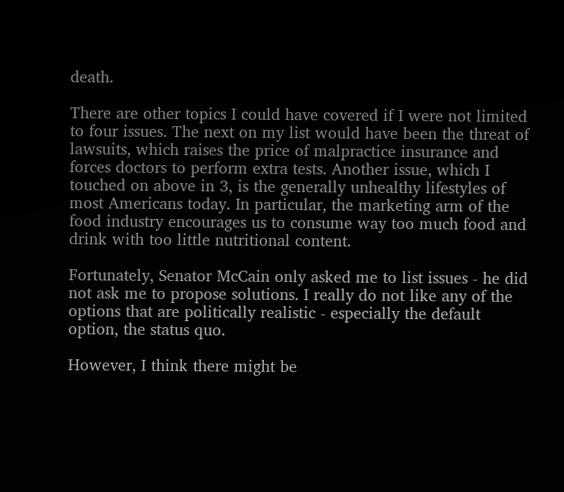death.

There are other topics I could have covered if I were not limited to four issues. The next on my list would have been the threat of lawsuits, which raises the price of malpractice insurance and forces doctors to perform extra tests. Another issue, which I touched on above in 3, is the generally unhealthy lifestyles of most Americans today. In particular, the marketing arm of the food industry encourages us to consume way too much food and drink with too little nutritional content.

Fortunately, Senator McCain only asked me to list issues - he did not ask me to propose solutions. I really do not like any of the options that are politically realistic - especially the default option, the status quo.

However, I think there might be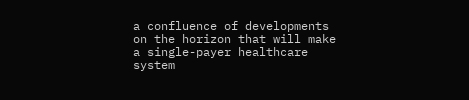a confluence of developments on the horizon that will make a single-payer healthcare system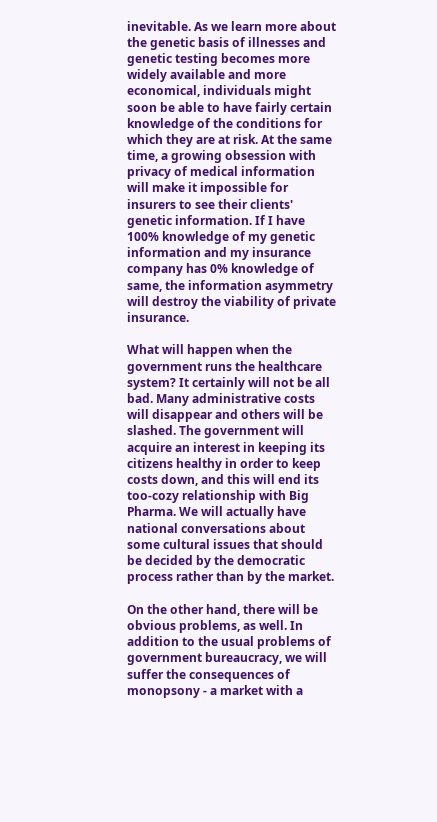inevitable. As we learn more about the genetic basis of illnesses and genetic testing becomes more widely available and more economical, individuals might soon be able to have fairly certain knowledge of the conditions for which they are at risk. At the same time, a growing obsession with privacy of medical information will make it impossible for insurers to see their clients' genetic information. If I have 100% knowledge of my genetic information and my insurance company has 0% knowledge of same, the information asymmetry will destroy the viability of private insurance.

What will happen when the government runs the healthcare system? It certainly will not be all bad. Many administrative costs will disappear and others will be slashed. The government will acquire an interest in keeping its citizens healthy in order to keep costs down, and this will end its too-cozy relationship with Big Pharma. We will actually have national conversations about some cultural issues that should be decided by the democratic process rather than by the market.

On the other hand, there will be obvious problems, as well. In addition to the usual problems of government bureaucracy, we will suffer the consequences of monopsony - a market with a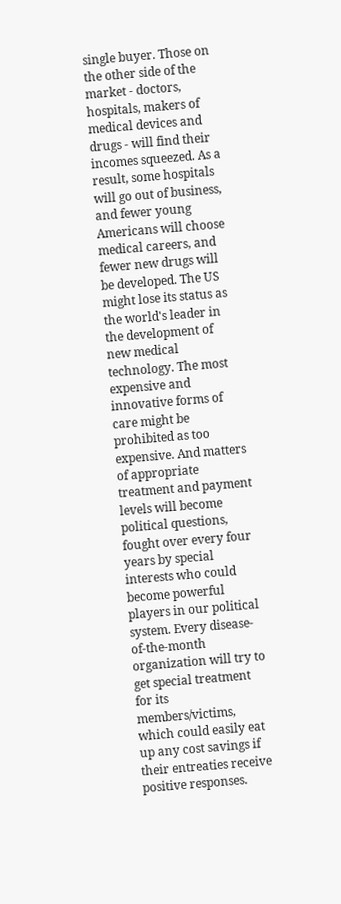single buyer. Those on the other side of the market - doctors, hospitals, makers of medical devices and drugs - will find their incomes squeezed. As a result, some hospitals will go out of business, and fewer young Americans will choose medical careers, and fewer new drugs will be developed. The US might lose its status as the world's leader in the development of new medical technology. The most expensive and innovative forms of care might be prohibited as too expensive. And matters of appropriate treatment and payment levels will become political questions, fought over every four years by special interests who could become powerful players in our political system. Every disease-of-the-month organization will try to get special treatment for its members/victims, which could easily eat up any cost savings if their entreaties receive positive responses.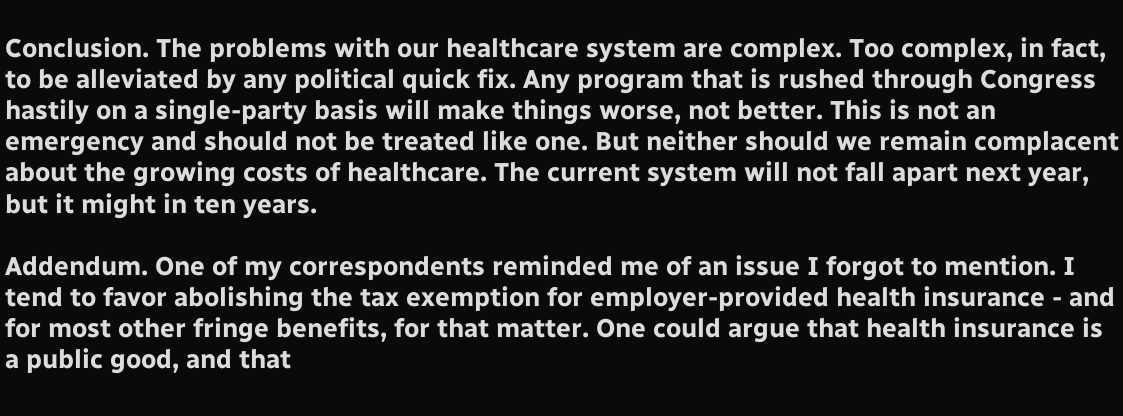Conclusion. The problems with our healthcare system are complex. Too complex, in fact, to be alleviated by any political quick fix. Any program that is rushed through Congress hastily on a single-party basis will make things worse, not better. This is not an emergency and should not be treated like one. But neither should we remain complacent about the growing costs of healthcare. The current system will not fall apart next year, but it might in ten years.

Addendum. One of my correspondents reminded me of an issue I forgot to mention. I tend to favor abolishing the tax exemption for employer-provided health insurance - and for most other fringe benefits, for that matter. One could argue that health insurance is a public good, and that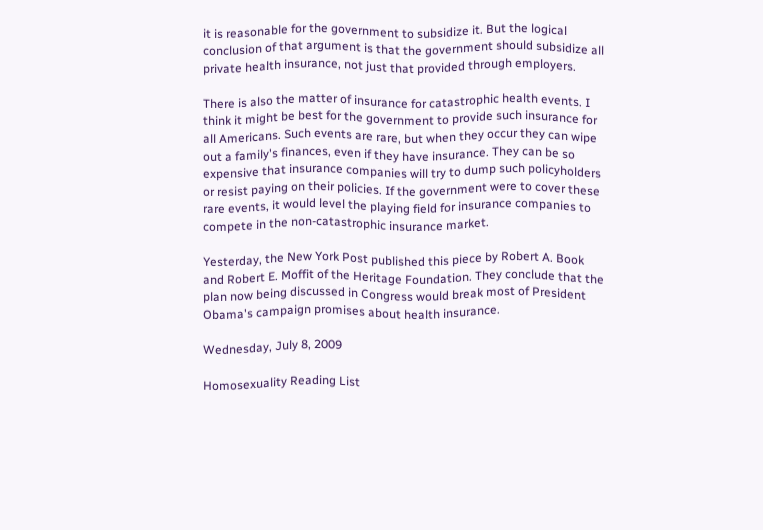it is reasonable for the government to subsidize it. But the logical conclusion of that argument is that the government should subsidize all private health insurance, not just that provided through employers.

There is also the matter of insurance for catastrophic health events. I think it might be best for the government to provide such insurance for all Americans. Such events are rare, but when they occur they can wipe out a family's finances, even if they have insurance. They can be so expensive that insurance companies will try to dump such policyholders or resist paying on their policies. If the government were to cover these rare events, it would level the playing field for insurance companies to compete in the non-catastrophic insurance market.

Yesterday, the New York Post published this piece by Robert A. Book and Robert E. Moffit of the Heritage Foundation. They conclude that the plan now being discussed in Congress would break most of President Obama's campaign promises about health insurance.

Wednesday, July 8, 2009

Homosexuality Reading List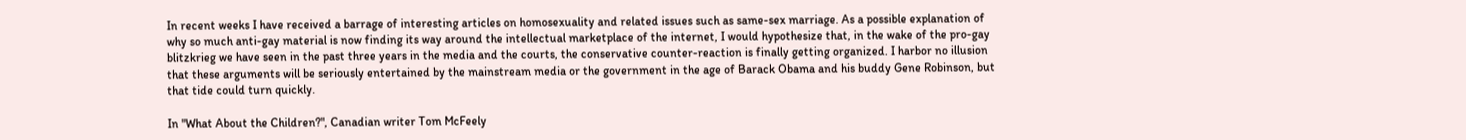In recent weeks I have received a barrage of interesting articles on homosexuality and related issues such as same-sex marriage. As a possible explanation of why so much anti-gay material is now finding its way around the intellectual marketplace of the internet, I would hypothesize that, in the wake of the pro-gay blitzkrieg we have seen in the past three years in the media and the courts, the conservative counter-reaction is finally getting organized. I harbor no illusion that these arguments will be seriously entertained by the mainstream media or the government in the age of Barack Obama and his buddy Gene Robinson, but that tide could turn quickly.

In "What About the Children?", Canadian writer Tom McFeely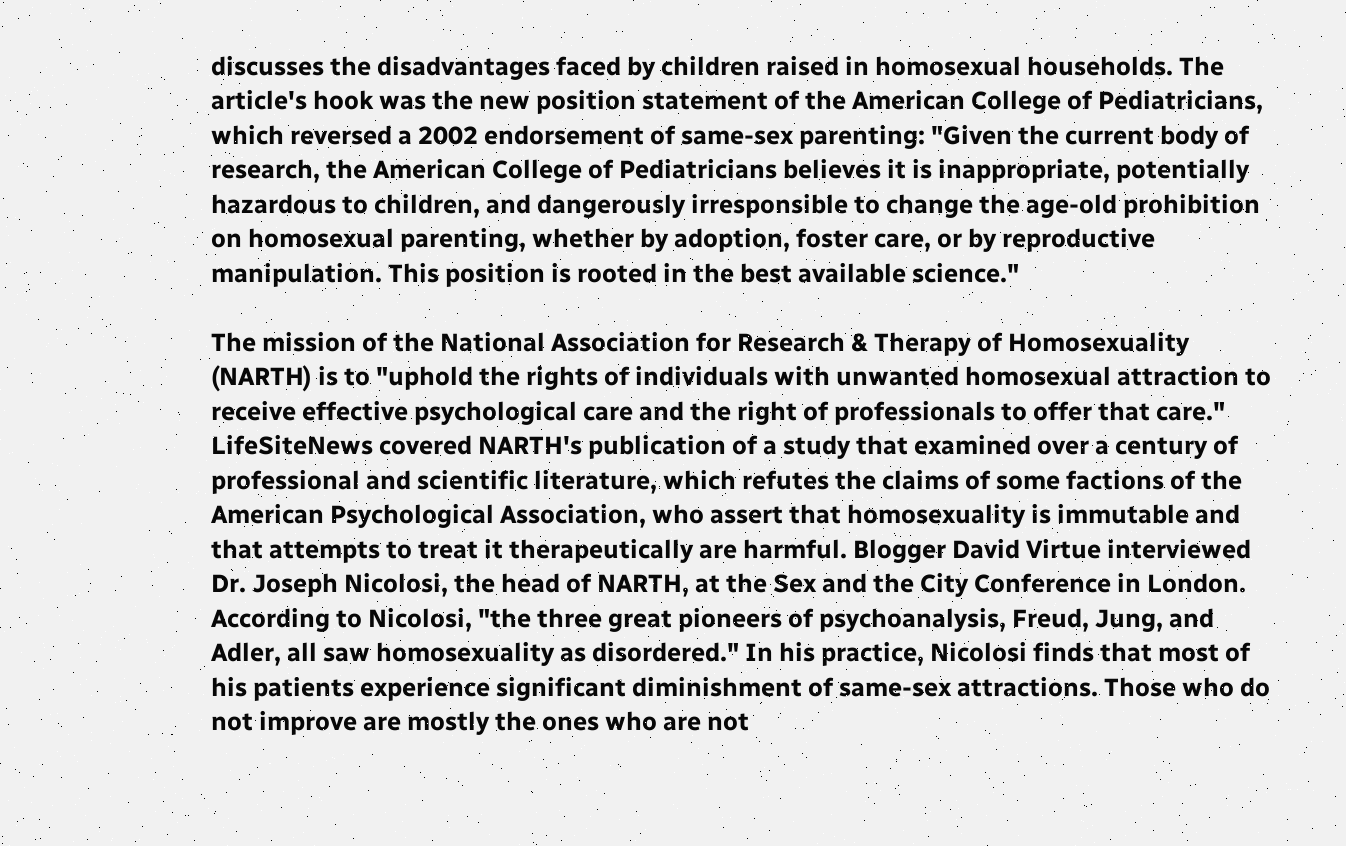discusses the disadvantages faced by children raised in homosexual households. The article's hook was the new position statement of the American College of Pediatricians, which reversed a 2002 endorsement of same-sex parenting: "Given the current body of research, the American College of Pediatricians believes it is inappropriate, potentially hazardous to children, and dangerously irresponsible to change the age-old prohibition on homosexual parenting, whether by adoption, foster care, or by reproductive manipulation. This position is rooted in the best available science."

The mission of the National Association for Research & Therapy of Homosexuality (NARTH) is to "uphold the rights of individuals with unwanted homosexual attraction to receive effective psychological care and the right of professionals to offer that care." LifeSiteNews covered NARTH's publication of a study that examined over a century of professional and scientific literature, which refutes the claims of some factions of the American Psychological Association, who assert that homosexuality is immutable and that attempts to treat it therapeutically are harmful. Blogger David Virtue interviewed Dr. Joseph Nicolosi, the head of NARTH, at the Sex and the City Conference in London. According to Nicolosi, "the three great pioneers of psychoanalysis, Freud, Jung, and Adler, all saw homosexuality as disordered." In his practice, Nicolosi finds that most of his patients experience significant diminishment of same-sex attractions. Those who do not improve are mostly the ones who are not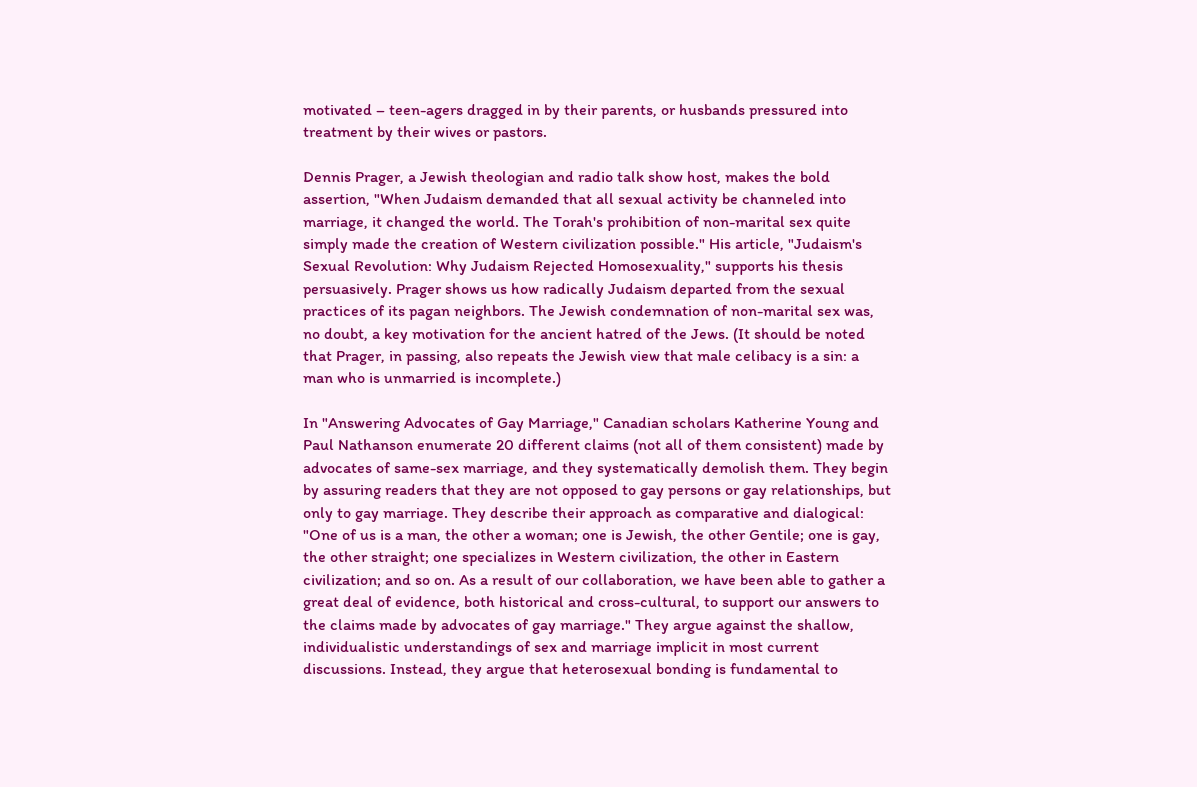motivated – teen-agers dragged in by their parents, or husbands pressured into treatment by their wives or pastors.

Dennis Prager, a Jewish theologian and radio talk show host, makes the bold assertion, "When Judaism demanded that all sexual activity be channeled into marriage, it changed the world. The Torah's prohibition of non-marital sex quite simply made the creation of Western civilization possible." His article, "Judaism's Sexual Revolution: Why Judaism Rejected Homosexuality," supports his thesis persuasively. Prager shows us how radically Judaism departed from the sexual practices of its pagan neighbors. The Jewish condemnation of non-marital sex was, no doubt, a key motivation for the ancient hatred of the Jews. (It should be noted that Prager, in passing, also repeats the Jewish view that male celibacy is a sin: a man who is unmarried is incomplete.)

In "Answering Advocates of Gay Marriage," Canadian scholars Katherine Young and Paul Nathanson enumerate 20 different claims (not all of them consistent) made by advocates of same-sex marriage, and they systematically demolish them. They begin by assuring readers that they are not opposed to gay persons or gay relationships, but only to gay marriage. They describe their approach as comparative and dialogical: "One of us is a man, the other a woman; one is Jewish, the other Gentile; one is gay, the other straight; one specializes in Western civilization, the other in Eastern civilization; and so on. As a result of our collaboration, we have been able to gather a great deal of evidence, both historical and cross-cultural, to support our answers to the claims made by advocates of gay marriage." They argue against the shallow, individualistic understandings of sex and marriage implicit in most current discussions. Instead, they argue that heterosexual bonding is fundamental to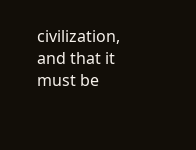civilization, and that it must be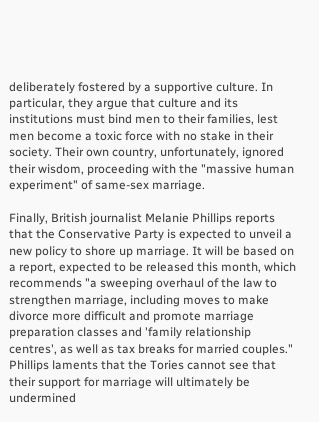deliberately fostered by a supportive culture. In particular, they argue that culture and its institutions must bind men to their families, lest men become a toxic force with no stake in their society. Their own country, unfortunately, ignored their wisdom, proceeding with the "massive human experiment" of same-sex marriage.

Finally, British journalist Melanie Phillips reports that the Conservative Party is expected to unveil a new policy to shore up marriage. It will be based on a report, expected to be released this month, which recommends "a sweeping overhaul of the law to strengthen marriage, including moves to make divorce more difficult and promote marriage preparation classes and 'family relationship centres', as well as tax breaks for married couples." Phillips laments that the Tories cannot see that their support for marriage will ultimately be undermined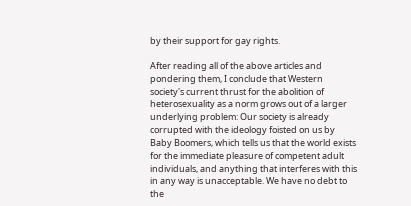by their support for gay rights.

After reading all of the above articles and pondering them, I conclude that Western society's current thrust for the abolition of heterosexuality as a norm grows out of a larger underlying problem: Our society is already corrupted with the ideology foisted on us by Baby Boomers, which tells us that the world exists for the immediate pleasure of competent adult individuals, and anything that interferes with this in any way is unacceptable. We have no debt to the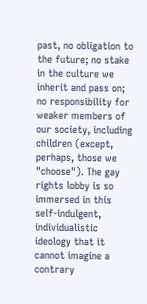past, no obligation to the future; no stake in the culture we inherit and pass on; no responsibility for weaker members of our society, including children (except, perhaps, those we "choose"). The gay rights lobby is so immersed in this self-indulgent, individualistic ideology that it cannot imagine a contrary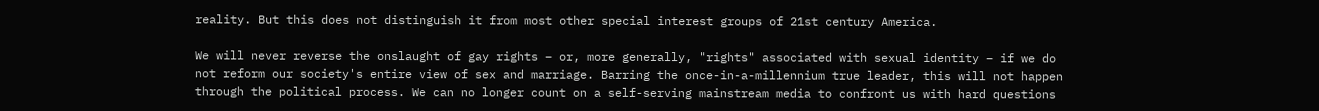reality. But this does not distinguish it from most other special interest groups of 21st century America.

We will never reverse the onslaught of gay rights – or, more generally, "rights" associated with sexual identity – if we do not reform our society's entire view of sex and marriage. Barring the once-in-a-millennium true leader, this will not happen through the political process. We can no longer count on a self-serving mainstream media to confront us with hard questions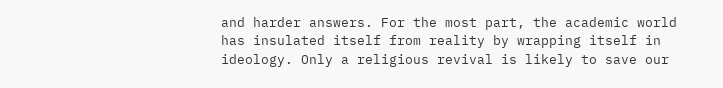and harder answers. For the most part, the academic world has insulated itself from reality by wrapping itself in ideology. Only a religious revival is likely to save our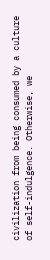civilization from being consumed by a culture of self-indulgence. Otherwise, we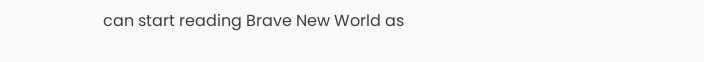can start reading Brave New World as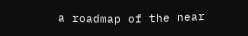a roadmap of the near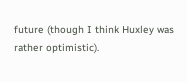future (though I think Huxley was rather optimistic).